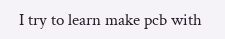I try to learn make pcb with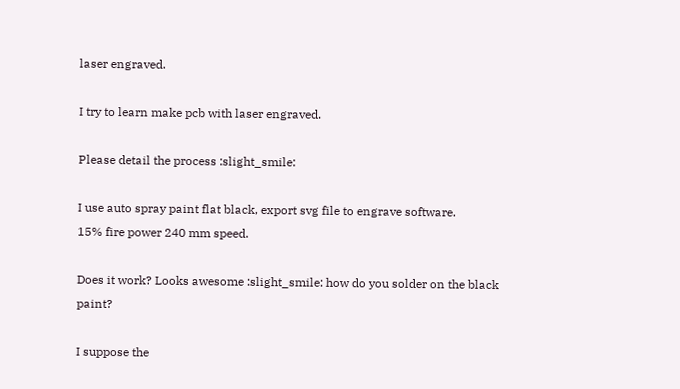laser engraved.

I try to learn make pcb with laser engraved.

Please detail the process :slight_smile:

I use auto spray paint flat black, export svg file to engrave software.
15% fire power 240 mm speed.

Does it work? Looks awesome :slight_smile: how do you solder on the black paint?

I suppose the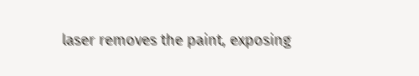laser removes the paint, exposing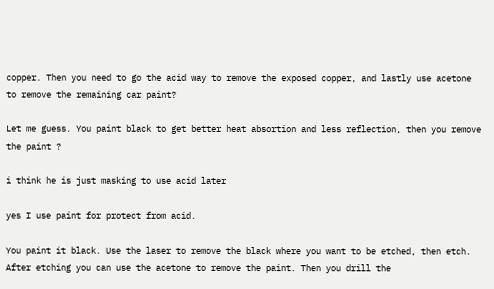copper. Then you need to go the acid way to remove the exposed copper, and lastly use acetone to remove the remaining car paint?

Let me guess. You paint black to get better heat absortion and less reflection, then you remove the paint ?

i think he is just masking to use acid later

yes I use paint for protect from acid.

You paint it black. Use the laser to remove the black where you want to be etched, then etch. After etching you can use the acetone to remove the paint. Then you drill the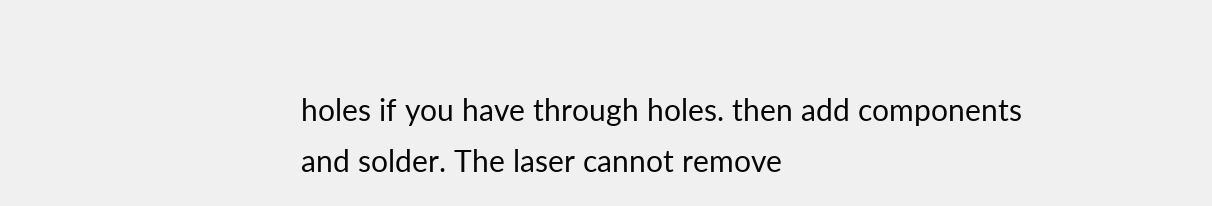holes if you have through holes. then add components and solder. The laser cannot remove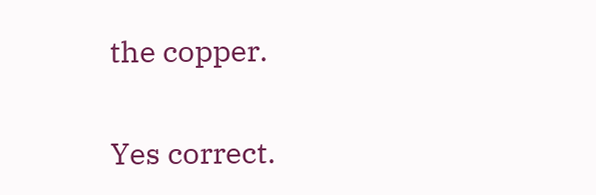the copper.

Yes correct.